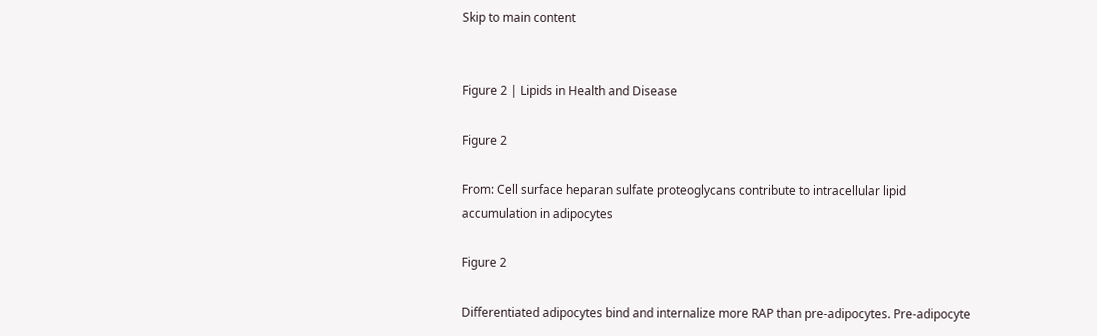Skip to main content


Figure 2 | Lipids in Health and Disease

Figure 2

From: Cell surface heparan sulfate proteoglycans contribute to intracellular lipid accumulation in adipocytes

Figure 2

Differentiated adipocytes bind and internalize more RAP than pre-adipocytes. Pre-adipocyte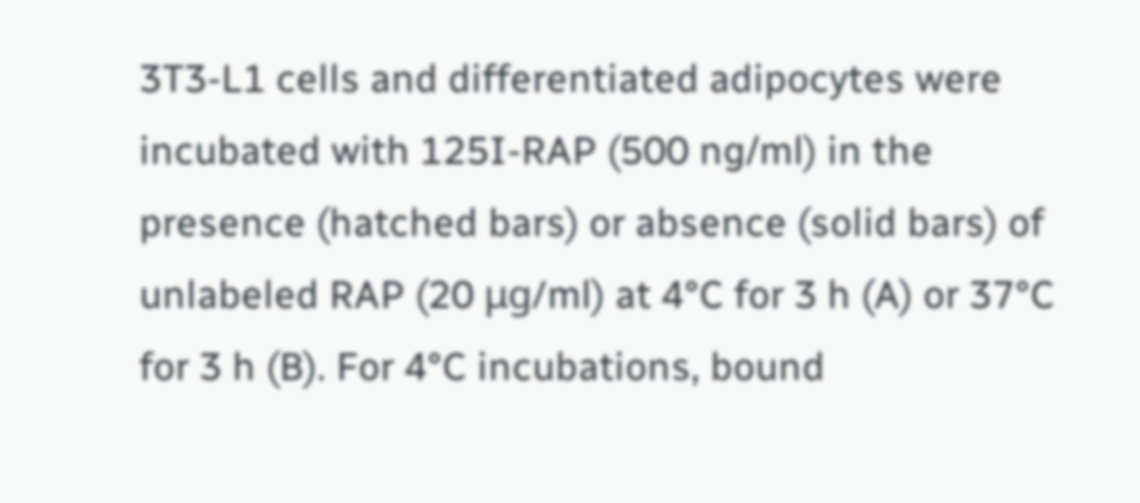3T3-L1 cells and differentiated adipocytes were incubated with 125I-RAP (500 ng/ml) in the presence (hatched bars) or absence (solid bars) of unlabeled RAP (20 μg/ml) at 4°C for 3 h (A) or 37°C for 3 h (B). For 4°C incubations, bound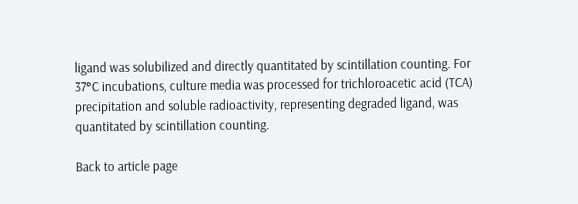ligand was solubilized and directly quantitated by scintillation counting. For 37°C incubations, culture media was processed for trichloroacetic acid (TCA) precipitation and soluble radioactivity, representing degraded ligand, was quantitated by scintillation counting.

Back to article page